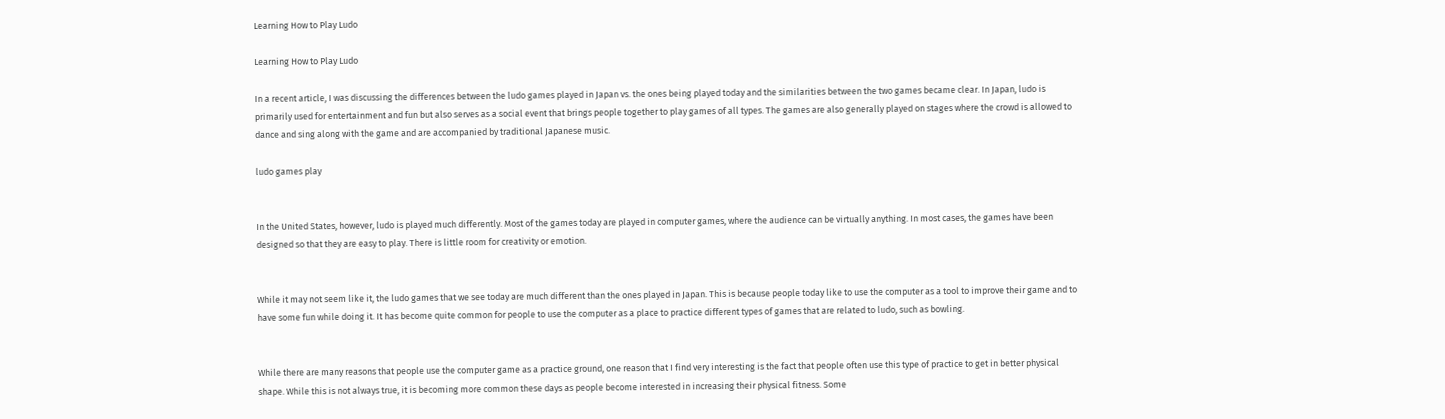Learning How to Play Ludo

Learning How to Play Ludo

In a recent article, I was discussing the differences between the ludo games played in Japan vs. the ones being played today and the similarities between the two games became clear. In Japan, ludo is primarily used for entertainment and fun but also serves as a social event that brings people together to play games of all types. The games are also generally played on stages where the crowd is allowed to dance and sing along with the game and are accompanied by traditional Japanese music.

ludo games play


In the United States, however, ludo is played much differently. Most of the games today are played in computer games, where the audience can be virtually anything. In most cases, the games have been designed so that they are easy to play. There is little room for creativity or emotion.


While it may not seem like it, the ludo games that we see today are much different than the ones played in Japan. This is because people today like to use the computer as a tool to improve their game and to have some fun while doing it. It has become quite common for people to use the computer as a place to practice different types of games that are related to ludo, such as bowling.


While there are many reasons that people use the computer game as a practice ground, one reason that I find very interesting is the fact that people often use this type of practice to get in better physical shape. While this is not always true, it is becoming more common these days as people become interested in increasing their physical fitness. Some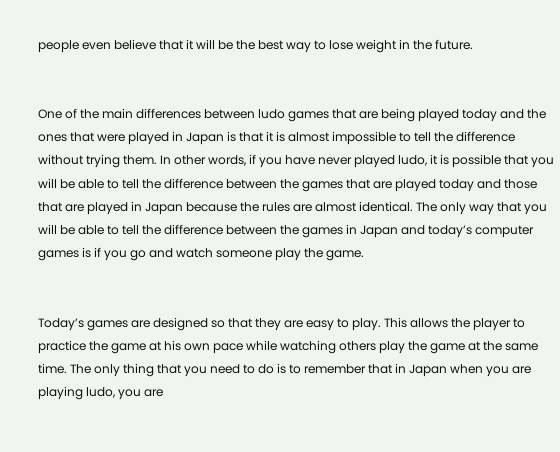people even believe that it will be the best way to lose weight in the future.


One of the main differences between ludo games that are being played today and the ones that were played in Japan is that it is almost impossible to tell the difference without trying them. In other words, if you have never played ludo, it is possible that you will be able to tell the difference between the games that are played today and those that are played in Japan because the rules are almost identical. The only way that you will be able to tell the difference between the games in Japan and today’s computer games is if you go and watch someone play the game.


Today’s games are designed so that they are easy to play. This allows the player to practice the game at his own pace while watching others play the game at the same time. The only thing that you need to do is to remember that in Japan when you are playing ludo, you are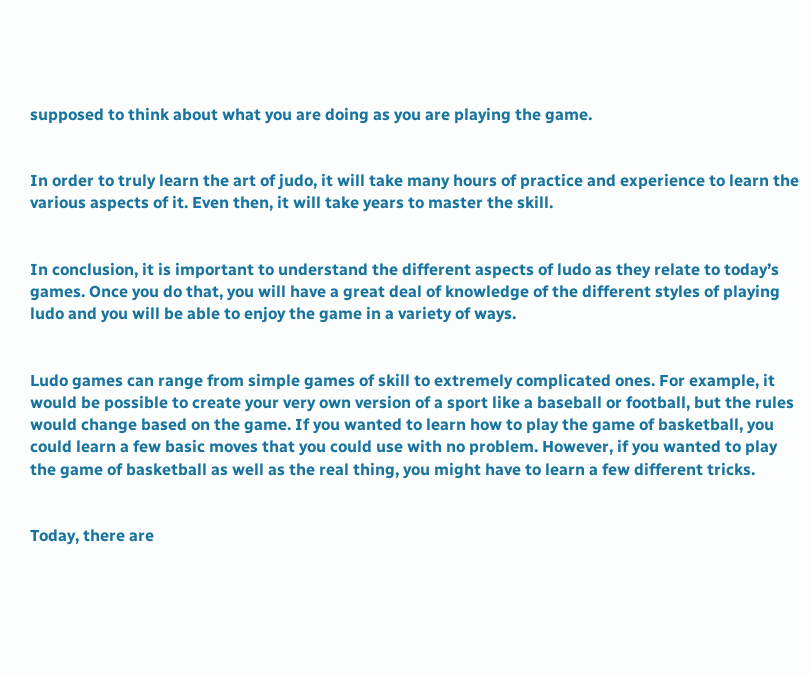supposed to think about what you are doing as you are playing the game.


In order to truly learn the art of judo, it will take many hours of practice and experience to learn the various aspects of it. Even then, it will take years to master the skill.


In conclusion, it is important to understand the different aspects of ludo as they relate to today’s games. Once you do that, you will have a great deal of knowledge of the different styles of playing ludo and you will be able to enjoy the game in a variety of ways.


Ludo games can range from simple games of skill to extremely complicated ones. For example, it would be possible to create your very own version of a sport like a baseball or football, but the rules would change based on the game. If you wanted to learn how to play the game of basketball, you could learn a few basic moves that you could use with no problem. However, if you wanted to play the game of basketball as well as the real thing, you might have to learn a few different tricks.


Today, there are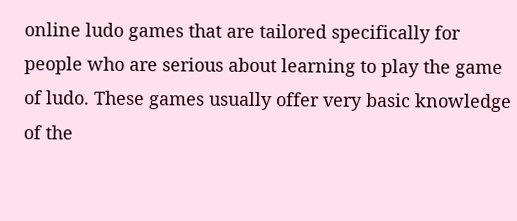online ludo games that are tailored specifically for people who are serious about learning to play the game of ludo. These games usually offer very basic knowledge of the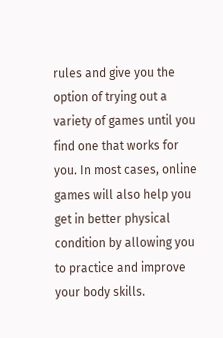rules and give you the option of trying out a variety of games until you find one that works for you. In most cases, online games will also help you get in better physical condition by allowing you to practice and improve your body skills.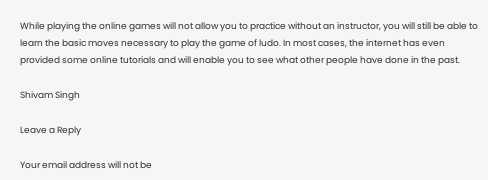While playing the online games will not allow you to practice without an instructor, you will still be able to learn the basic moves necessary to play the game of ludo. In most cases, the internet has even provided some online tutorials and will enable you to see what other people have done in the past.

Shivam Singh

Leave a Reply

Your email address will not be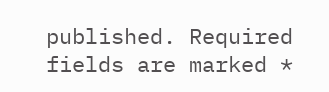published. Required fields are marked *